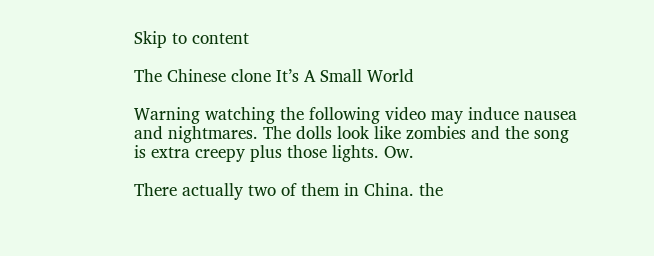Skip to content

The Chinese clone It’s A Small World

Warning watching the following video may induce nausea and nightmares. The dolls look like zombies and the song is extra creepy plus those lights. Ow.

There actually two of them in China. the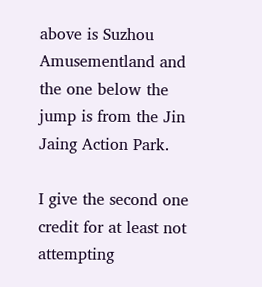above is Suzhou Amusementland and the one below the jump is from the Jin Jaing Action Park.

I give the second one credit for at least not attempting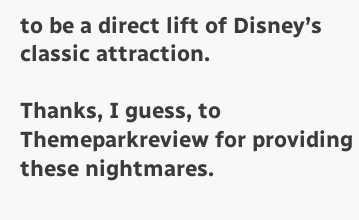to be a direct lift of Disney’s classic attraction.

Thanks, I guess, to Themeparkreview for providing these nightmares.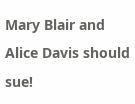Mary Blair and Alice Davis should sue!